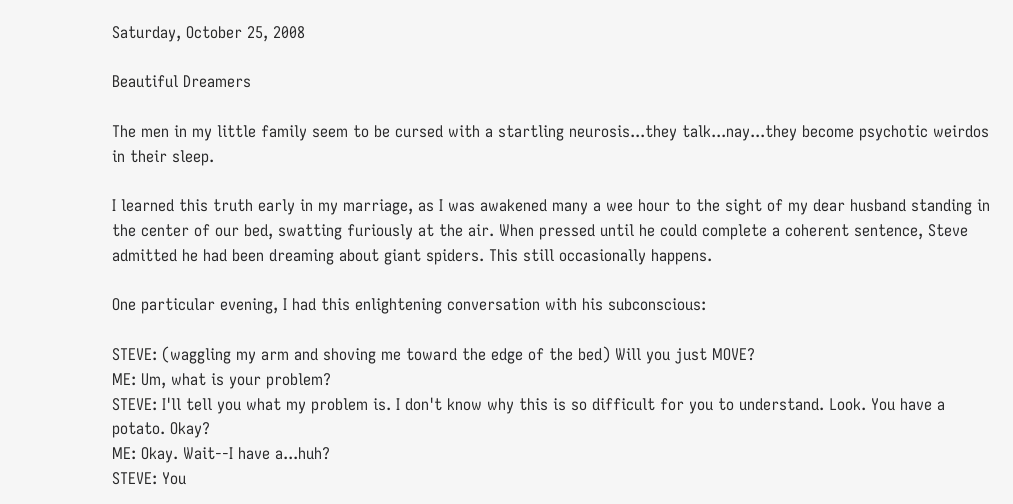Saturday, October 25, 2008

Beautiful Dreamers

The men in my little family seem to be cursed with a startling neurosis...they talk...nay...they become psychotic weirdos in their sleep.

I learned this truth early in my marriage, as I was awakened many a wee hour to the sight of my dear husband standing in the center of our bed, swatting furiously at the air. When pressed until he could complete a coherent sentence, Steve admitted he had been dreaming about giant spiders. This still occasionally happens.

One particular evening, I had this enlightening conversation with his subconscious:

STEVE: (waggling my arm and shoving me toward the edge of the bed) Will you just MOVE?
ME: Um, what is your problem?
STEVE: I'll tell you what my problem is. I don't know why this is so difficult for you to understand. Look. You have a potato. Okay?
ME: Okay. Wait--I have a...huh?
STEVE: You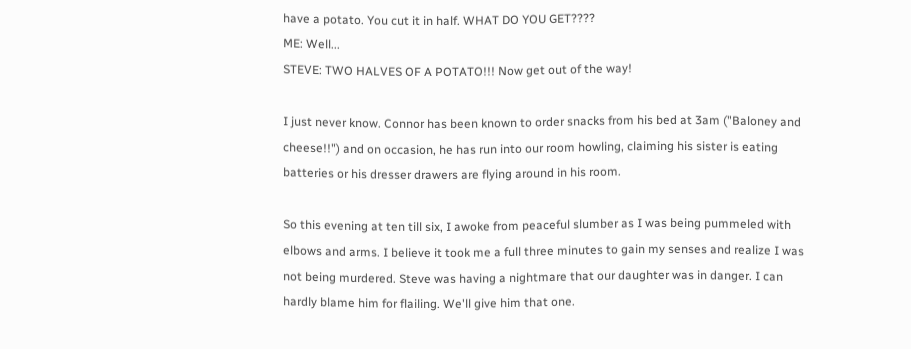have a potato. You cut it in half. WHAT DO YOU GET????
ME: Well...
STEVE: TWO HALVES OF A POTATO!!! Now get out of the way!

I just never know. Connor has been known to order snacks from his bed at 3am ("Baloney and cheese!!") and on occasion, he has run into our room howling, claiming his sister is eating batteries or his dresser drawers are flying around in his room.

So this evening at ten till six, I awoke from peaceful slumber as I was being pummeled with elbows and arms. I believe it took me a full three minutes to gain my senses and realize I was not being murdered. Steve was having a nightmare that our daughter was in danger. I can hardly blame him for flailing. We'll give him that one.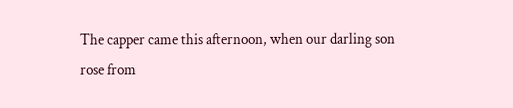The capper came this afternoon, when our darling son rose from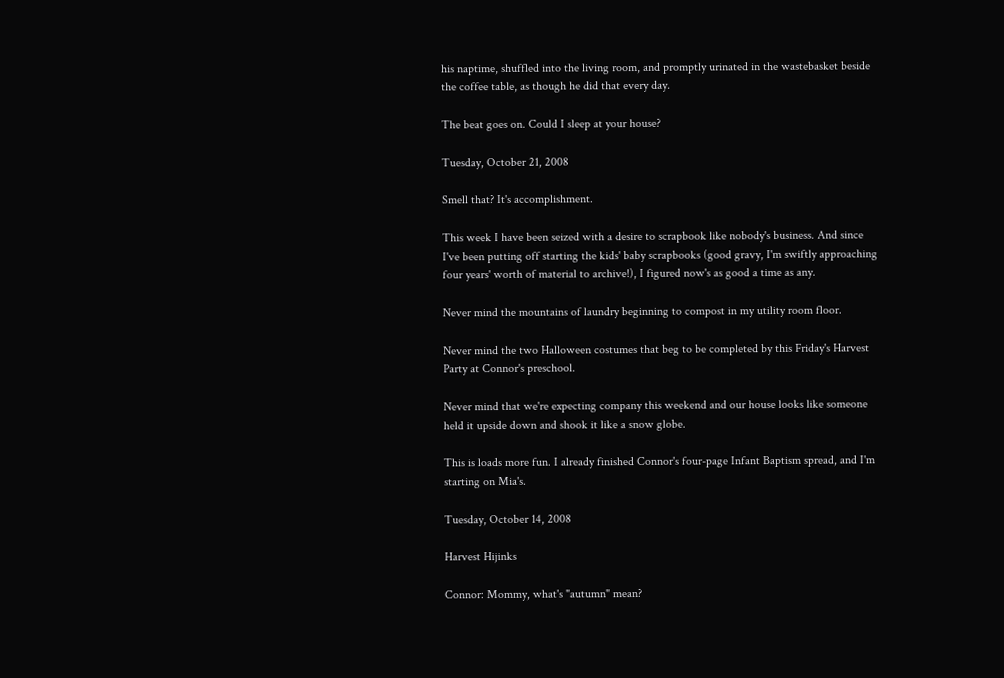his naptime, shuffled into the living room, and promptly urinated in the wastebasket beside the coffee table, as though he did that every day.

The beat goes on. Could I sleep at your house?

Tuesday, October 21, 2008

Smell that? It's accomplishment.

This week I have been seized with a desire to scrapbook like nobody's business. And since I've been putting off starting the kids' baby scrapbooks (good gravy, I'm swiftly approaching four years' worth of material to archive!), I figured now's as good a time as any.

Never mind the mountains of laundry beginning to compost in my utility room floor.

Never mind the two Halloween costumes that beg to be completed by this Friday's Harvest Party at Connor's preschool.

Never mind that we're expecting company this weekend and our house looks like someone held it upside down and shook it like a snow globe.

This is loads more fun. I already finished Connor's four-page Infant Baptism spread, and I'm starting on Mia's.

Tuesday, October 14, 2008

Harvest Hijinks

Connor: Mommy, what's "autumn" mean?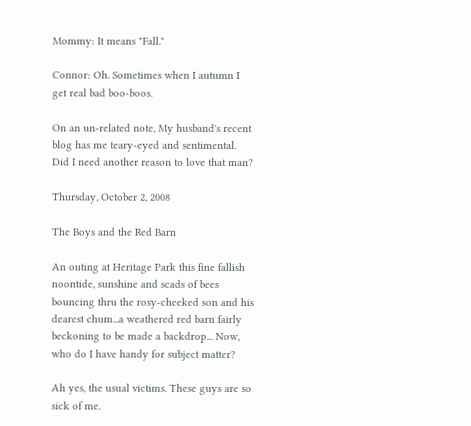Mommy: It means "Fall."

Connor: Oh. Sometimes when I autumn I get real bad boo-boos.

On an un-related note, My husband's recent blog has me teary-eyed and sentimental. Did I need another reason to love that man?

Thursday, October 2, 2008

The Boys and the Red Barn

An outing at Heritage Park this fine fallish noontide, sunshine and scads of bees bouncing thru the rosy-cheeked son and his dearest chum...a weathered red barn fairly beckoning to be made a backdrop... Now, who do I have handy for subject matter?

Ah yes, the usual victims. These guys are so sick of me.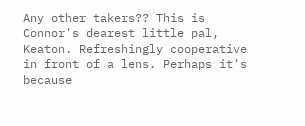Any other takers?? This is Connor's dearest little pal, Keaton. Refreshingly cooperative in front of a lens. Perhaps it's because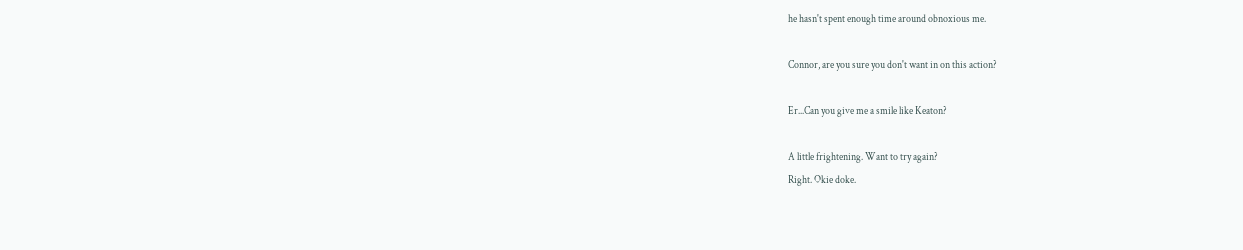he hasn't spent enough time around obnoxious me.

Connor, are you sure you don't want in on this action?

Er...Can you give me a smile like Keaton?

A little frightening. Want to try again?
Right. Okie doke.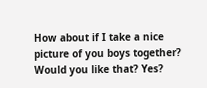How about if I take a nice picture of you boys together? Would you like that? Yes?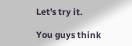Let's try it.

You guys think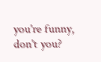you're funny, don't you?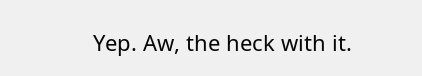Yep. Aw, the heck with it.